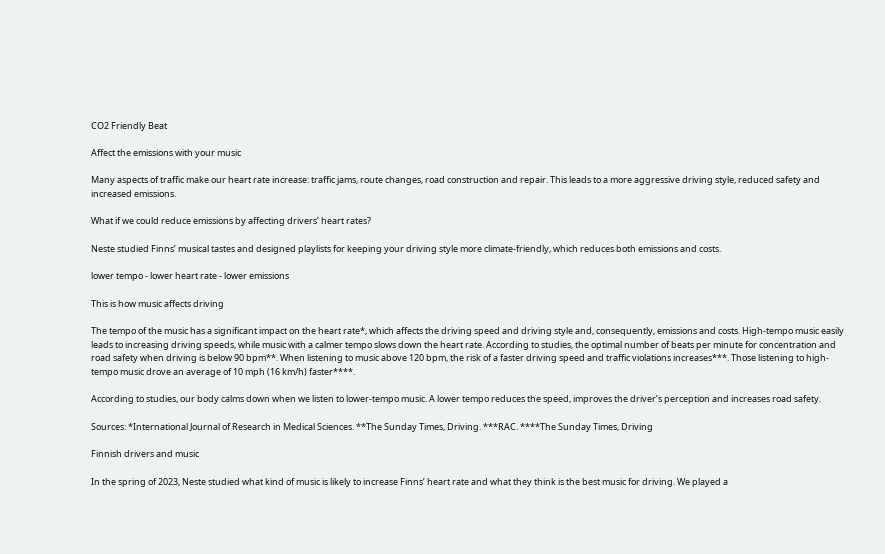CO2 Friendly Beat

Affect the emissions with your music

Many aspects of traffic make our heart rate increase: traffic jams, route changes, road construction and repair. This leads to a more aggressive driving style, reduced safety and increased emissions.

What if we could reduce emissions by affecting drivers’ heart rates?

Neste studied Finns’ musical tastes and designed playlists for keeping your driving style more climate-friendly, which reduces both emissions and costs.

lower tempo - lower heart rate - lower emissions

This is how music affects driving

The tempo of the music has a significant impact on the heart rate*, which affects the driving speed and driving style and, consequently, emissions and costs. High-tempo music easily leads to increasing driving speeds, while music with a calmer tempo slows down the heart rate. According to studies, the optimal number of beats per minute for concentration and road safety when driving is below 90 bpm**. When listening to music above 120 bpm, the risk of a faster driving speed and traffic violations increases***. Those listening to high-tempo music drove an average of 10 mph (16 km/h) faster****.

According to studies, our body calms down when we listen to lower-tempo music. A lower tempo reduces the speed, improves the driver’s perception and increases road safety.

Sources: *International Journal of Research in Medical Sciences. **The Sunday Times, Driving. ***RAC. ****The Sunday Times, Driving

Finnish drivers and music

In the spring of 2023, Neste studied what kind of music is likely to increase Finns’ heart rate and what they think is the best music for driving. We played a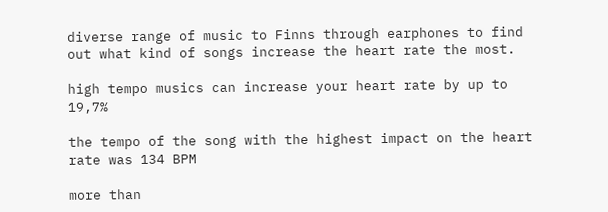diverse range of music to Finns through earphones to find out what kind of songs increase the heart rate the most.

high tempo musics can increase your heart rate by up to 19,7%

the tempo of the song with the highest impact on the heart rate was 134 BPM

more than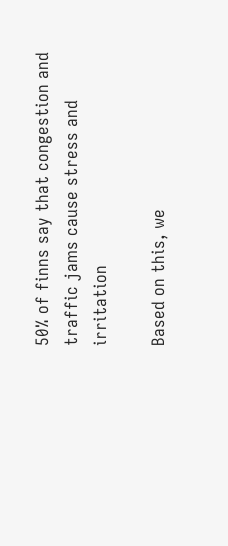50% of finns say that congestion and traffic jams cause stress and irritation

Based on this, we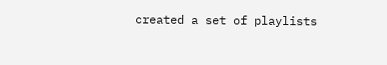created a set of playlists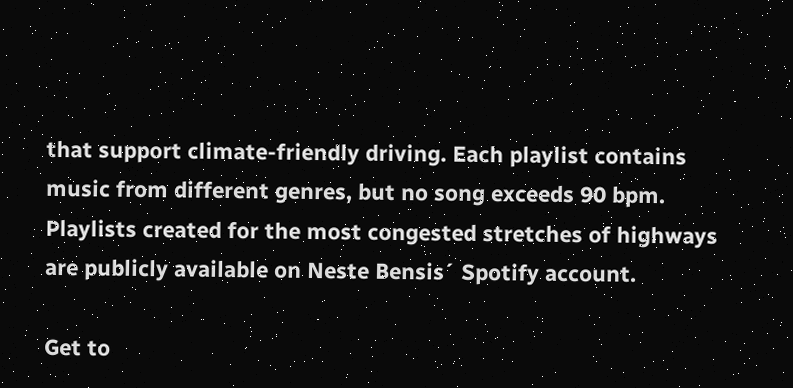that support climate-friendly driving. Each playlist contains music from different genres, but no song exceeds 90 bpm. Playlists created for the most congested stretches of highways are publicly available on Neste Bensis´ Spotify account.

Get to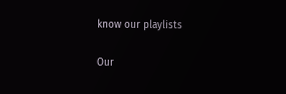know our playlists

Our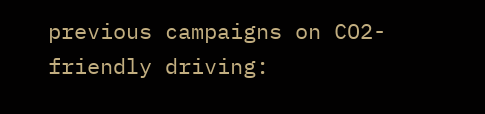previous campaigns on CO2-friendly driving: